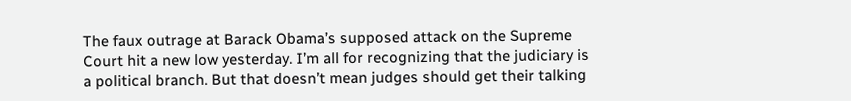The faux outrage at Barack Obama’s supposed attack on the Supreme Court hit a new low yesterday. I’m all for recognizing that the judiciary is a political branch. But that doesn’t mean judges should get their talking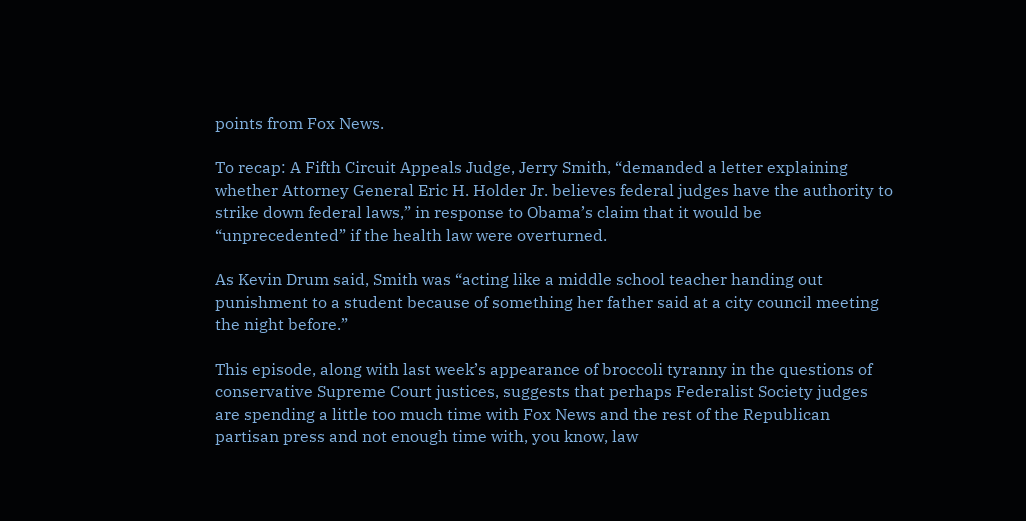points from Fox News.

To recap: A Fifth Circuit Appeals Judge, Jerry Smith, “demanded a letter explaining whether Attorney General Eric H. Holder Jr. believes federal judges have the authority to strike down federal laws,” in response to Obama’s claim that it would be “unprecedented” if the health law were overturned.

As Kevin Drum said, Smith was “acting like a middle school teacher handing out punishment to a student because of something her father said at a city council meeting the night before.”

This episode, along with last week’s appearance of broccoli tyranny in the questions of conservative Supreme Court justices, suggests that perhaps Federalist Society judges are spending a little too much time with Fox News and the rest of the Republican partisan press and not enough time with, you know, law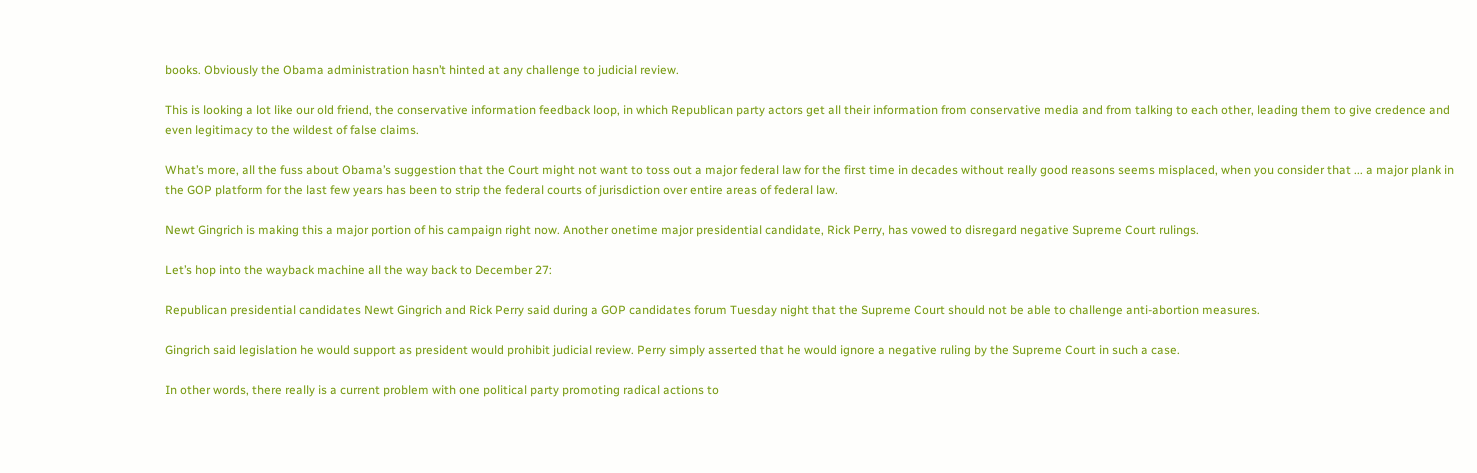books. Obviously the Obama administration hasn’t hinted at any challenge to judicial review.

This is looking a lot like our old friend, the conservative information feedback loop, in which Republican party actors get all their information from conservative media and from talking to each other, leading them to give credence and even legitimacy to the wildest of false claims.

What’s more, all the fuss about Obama’s suggestion that the Court might not want to toss out a major federal law for the first time in decades without really good reasons seems misplaced, when you consider that ... a major plank in the GOP platform for the last few years has been to strip the federal courts of jurisdiction over entire areas of federal law.

Newt Gingrich is making this a major portion of his campaign right now. Another onetime major presidential candidate, Rick Perry, has vowed to disregard negative Supreme Court rulings.

Let’s hop into the wayback machine all the way back to December 27:

Republican presidential candidates Newt Gingrich and Rick Perry said during a GOP candidates forum Tuesday night that the Supreme Court should not be able to challenge anti-abortion measures.

Gingrich said legislation he would support as president would prohibit judicial review. Perry simply asserted that he would ignore a negative ruling by the Supreme Court in such a case.

In other words, there really is a current problem with one political party promoting radical actions to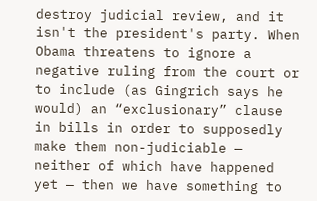destroy judicial review, and it isn't the president's party. When Obama threatens to ignore a negative ruling from the court or to include (as Gingrich says he would) an “exclusionary” clause in bills in order to supposedly make them non-judiciable — neither of which have happened yet — then we have something to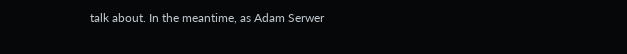talk about. In the meantime, as Adam Serwer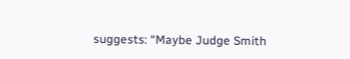suggests: “Maybe Judge Smith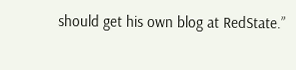should get his own blog at RedState.”